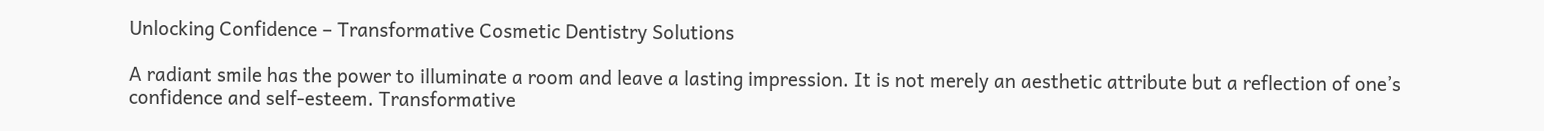Unlocking Confidence – Transformative Cosmetic Dentistry Solutions

A radiant smile has the power to illuminate a room and leave a lasting impression. It is not merely an aesthetic attribute but a reflection of one’s confidence and self-esteem. Transformative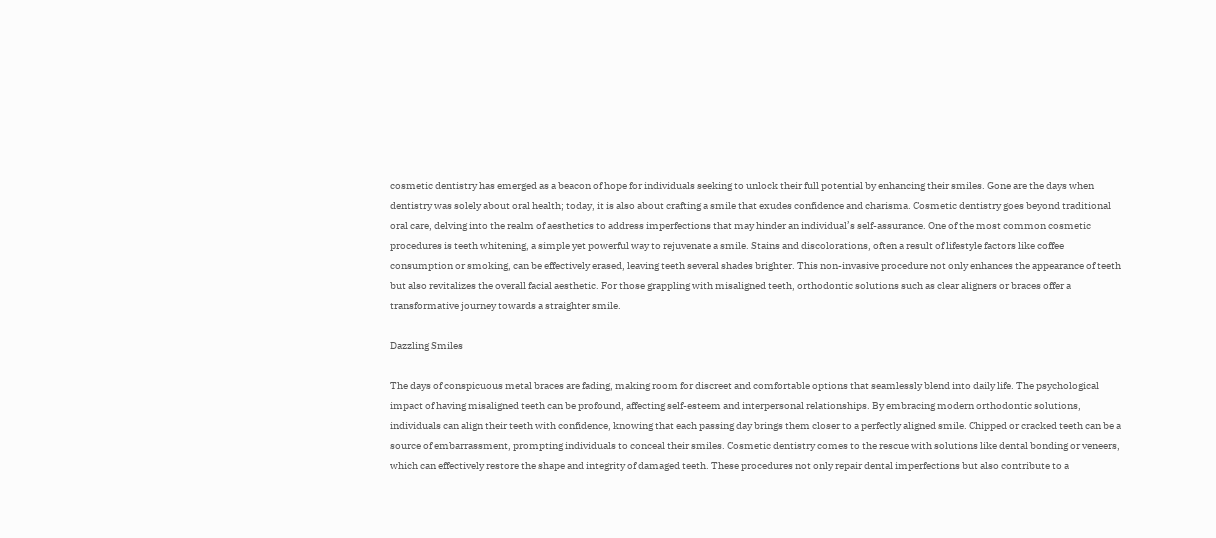cosmetic dentistry has emerged as a beacon of hope for individuals seeking to unlock their full potential by enhancing their smiles. Gone are the days when dentistry was solely about oral health; today, it is also about crafting a smile that exudes confidence and charisma. Cosmetic dentistry goes beyond traditional oral care, delving into the realm of aesthetics to address imperfections that may hinder an individual’s self-assurance. One of the most common cosmetic procedures is teeth whitening, a simple yet powerful way to rejuvenate a smile. Stains and discolorations, often a result of lifestyle factors like coffee consumption or smoking, can be effectively erased, leaving teeth several shades brighter. This non-invasive procedure not only enhances the appearance of teeth but also revitalizes the overall facial aesthetic. For those grappling with misaligned teeth, orthodontic solutions such as clear aligners or braces offer a transformative journey towards a straighter smile.

Dazzling Smiles

The days of conspicuous metal braces are fading, making room for discreet and comfortable options that seamlessly blend into daily life. The psychological impact of having misaligned teeth can be profound, affecting self-esteem and interpersonal relationships. By embracing modern orthodontic solutions, individuals can align their teeth with confidence, knowing that each passing day brings them closer to a perfectly aligned smile. Chipped or cracked teeth can be a source of embarrassment, prompting individuals to conceal their smiles. Cosmetic dentistry comes to the rescue with solutions like dental bonding or veneers, which can effectively restore the shape and integrity of damaged teeth. These procedures not only repair dental imperfections but also contribute to a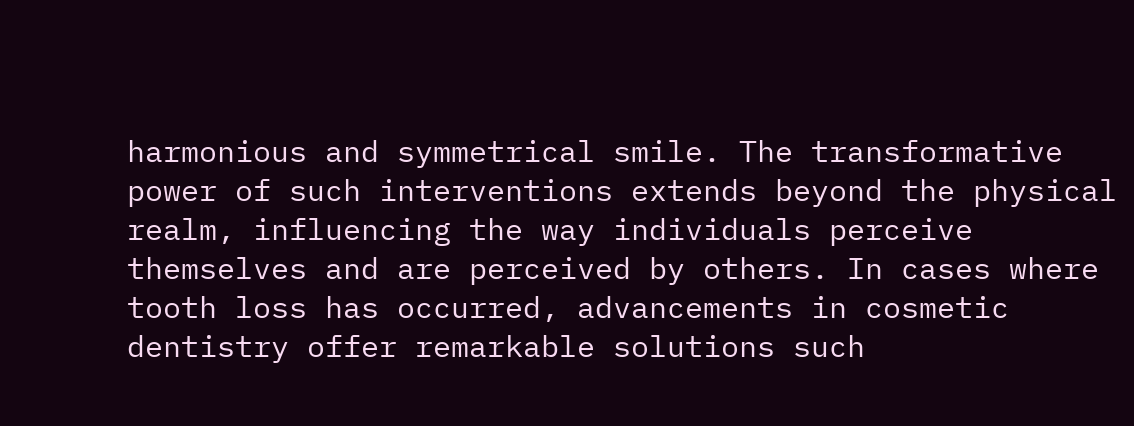harmonious and symmetrical smile. The transformative power of such interventions extends beyond the physical realm, influencing the way individuals perceive themselves and are perceived by others. In cases where tooth loss has occurred, advancements in cosmetic dentistry offer remarkable solutions such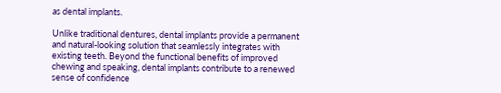as dental implants.

Unlike traditional dentures, dental implants provide a permanent and natural-looking solution that seamlessly integrates with existing teeth. Beyond the functional benefits of improved chewing and speaking, dental implants contribute to a renewed sense of confidence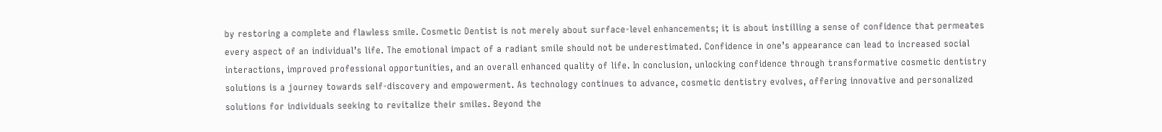by restoring a complete and flawless smile. Cosmetic Dentist is not merely about surface-level enhancements; it is about instilling a sense of confidence that permeates every aspect of an individual’s life. The emotional impact of a radiant smile should not be underestimated. Confidence in one’s appearance can lead to increased social interactions, improved professional opportunities, and an overall enhanced quality of life. In conclusion, unlocking confidence through transformative cosmetic dentistry solutions is a journey towards self-discovery and empowerment. As technology continues to advance, cosmetic dentistry evolves, offering innovative and personalized solutions for individuals seeking to revitalize their smiles. Beyond the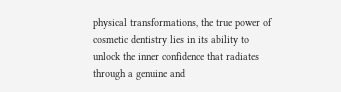physical transformations, the true power of cosmetic dentistry lies in its ability to unlock the inner confidence that radiates through a genuine and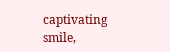captivating smile,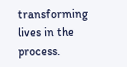transforming lives in the process.